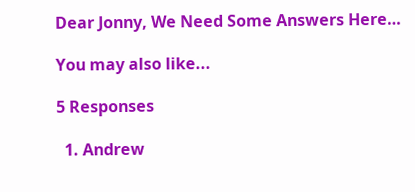Dear Jonny, We Need Some Answers Here…

You may also like...

5 Responses

  1. Andrew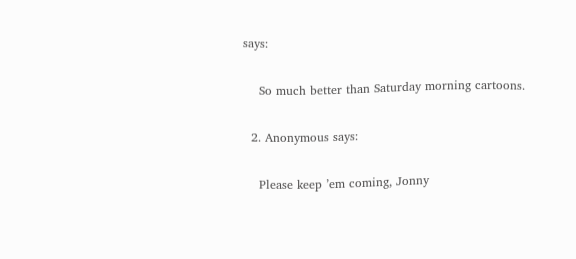says:

    So much better than Saturday morning cartoons.

  2. Anonymous says:

    Please keep ’em coming, Jonny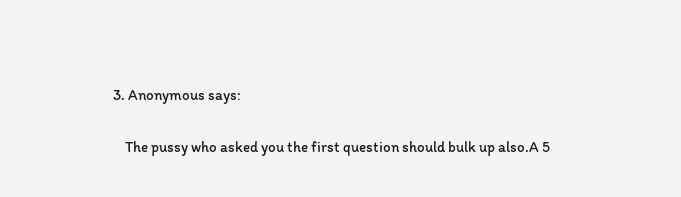3. Anonymous says:

    The pussy who asked you the first question should bulk up also.A 5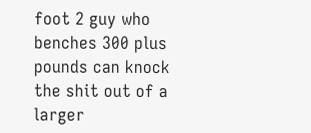foot 2 guy who benches 300 plus pounds can knock the shit out of a larger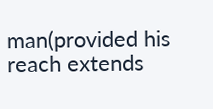man(provided his reach extends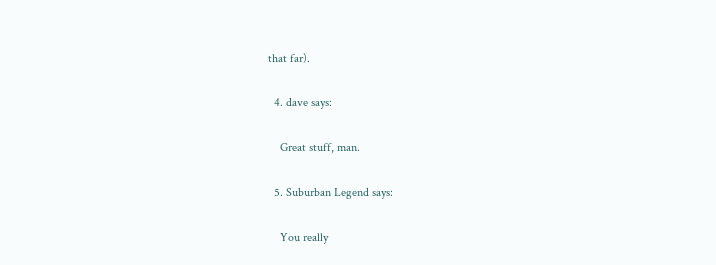that far).

  4. dave says:

    Great stuff, man.

  5. Suburban Legend says:

    You really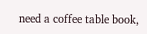need a coffee table book,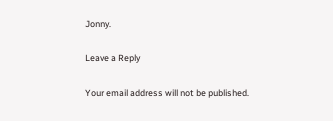Jonny.

Leave a Reply

Your email address will not be published.